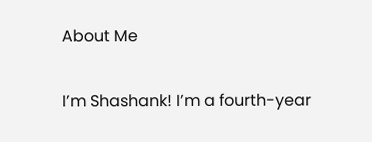About Me

I’m Shashank! I’m a fourth-year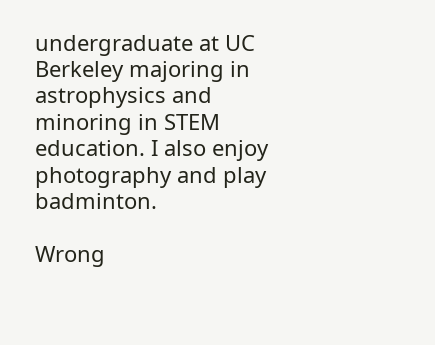undergraduate at UC Berkeley majoring in astrophysics and minoring in STEM education. I also enjoy photography and play badminton.

Wrong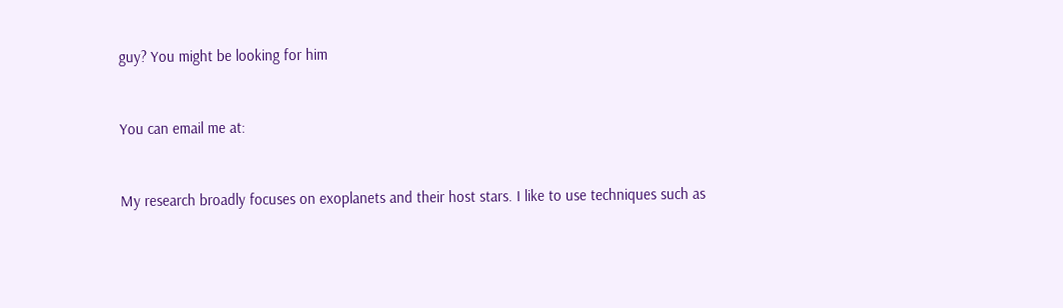guy? You might be looking for him


You can email me at:


My research broadly focuses on exoplanets and their host stars. I like to use techniques such as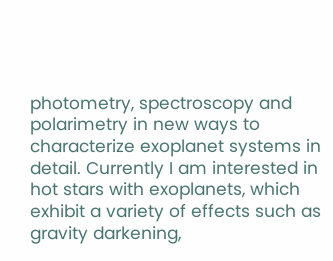photometry, spectroscopy and polarimetry in new ways to characterize exoplanet systems in detail. Currently I am interested in hot stars with exoplanets, which exhibit a variety of effects such as gravity darkening,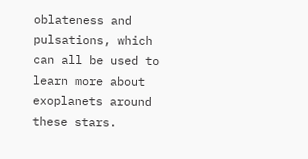oblateness and pulsations, which can all be used to learn more about exoplanets around these stars.